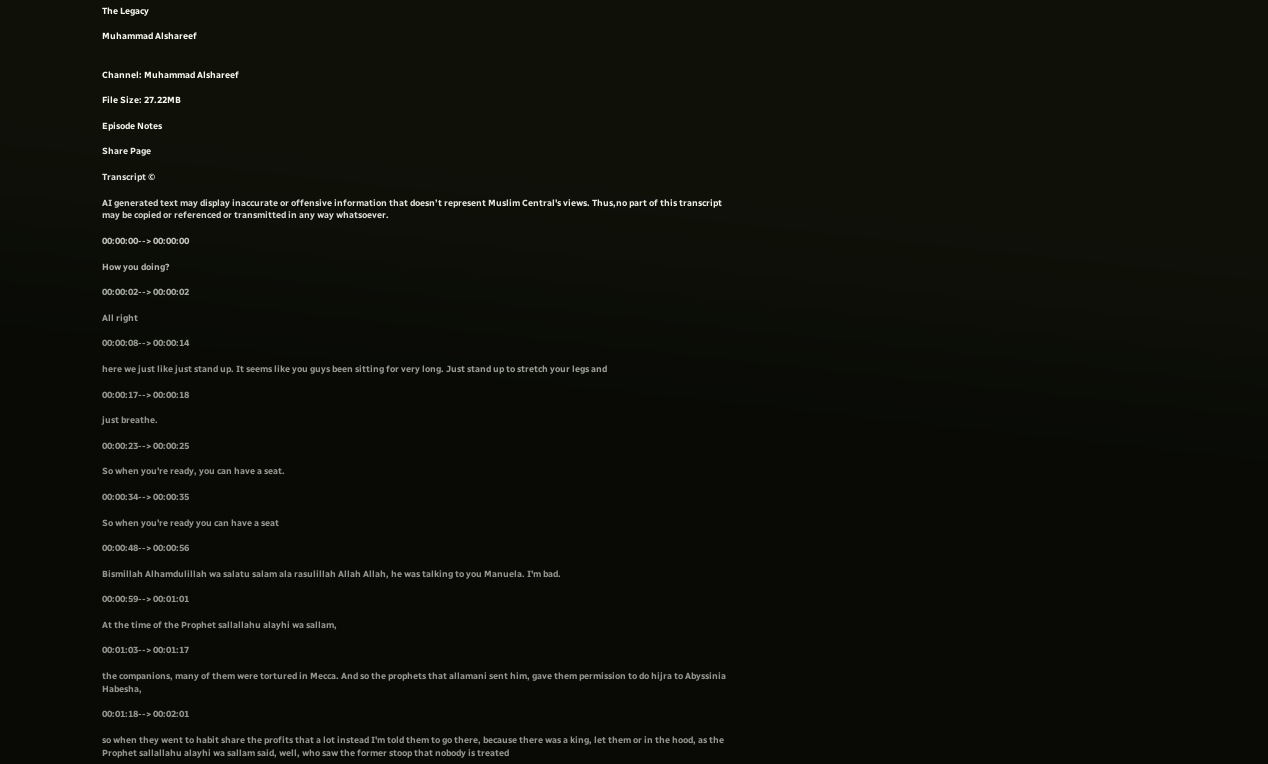The Legacy

Muhammad Alshareef


Channel: Muhammad Alshareef

File Size: 27.22MB

Episode Notes

Share Page

Transcript ©

AI generated text may display inaccurate or offensive information that doesn’t represent Muslim Central's views. Thus,no part of this transcript may be copied or referenced or transmitted in any way whatsoever.

00:00:00--> 00:00:00

How you doing?

00:00:02--> 00:00:02

All right

00:00:08--> 00:00:14

here we just like just stand up. It seems like you guys been sitting for very long. Just stand up to stretch your legs and

00:00:17--> 00:00:18

just breathe.

00:00:23--> 00:00:25

So when you're ready, you can have a seat.

00:00:34--> 00:00:35

So when you're ready you can have a seat

00:00:48--> 00:00:56

Bismillah Alhamdulillah wa salatu salam ala rasulillah Allah Allah, he was talking to you Manuela. I'm bad.

00:00:59--> 00:01:01

At the time of the Prophet sallallahu alayhi wa sallam,

00:01:03--> 00:01:17

the companions, many of them were tortured in Mecca. And so the prophets that allamani sent him, gave them permission to do hijra to Abyssinia Habesha,

00:01:18--> 00:02:01

so when they went to habit share the profits that a lot instead I'm told them to go there, because there was a king, let them or in the hood, as the Prophet sallallahu alayhi wa sallam said, well, who saw the former stoop that nobody is treated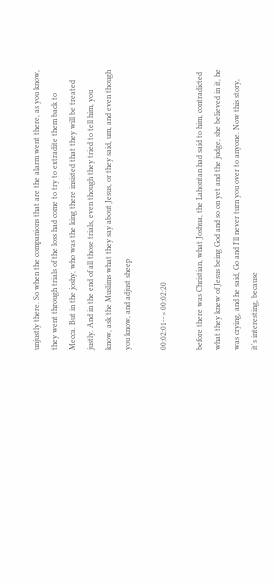unjustly there. So when the companions that are the alarm went there, as you know, they went through trials of the loss had come to try to extradite them back to Mecca. But in the joshy, who was the king there insisted that they will be treated justly. And in the end of all those trials, even though they tried to tell him, you know, ask the Muslims what they say about Jesus, or they said, um, and even though you know, and adjust sheep

00:02:01--> 00:02:20

before there was Christian, what Joshua, the Lahontan had said to him, contradicted what they knew of Jesus being God and so on yet and the judge, she believed in it, he was crying, and he said, Go and I'll never turn you over to anyone. Now this story, it's interesting, because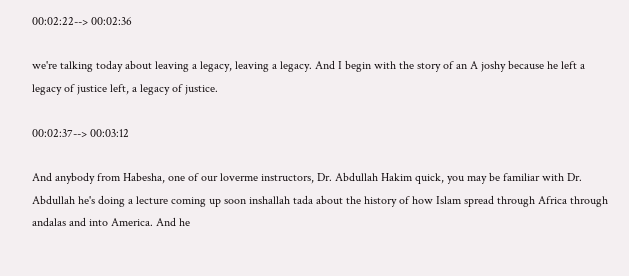00:02:22--> 00:02:36

we're talking today about leaving a legacy, leaving a legacy. And I begin with the story of an A joshy because he left a legacy of justice left, a legacy of justice.

00:02:37--> 00:03:12

And anybody from Habesha, one of our loverme instructors, Dr. Abdullah Hakim quick, you may be familiar with Dr. Abdullah he's doing a lecture coming up soon inshallah tada about the history of how Islam spread through Africa through andalas and into America. And he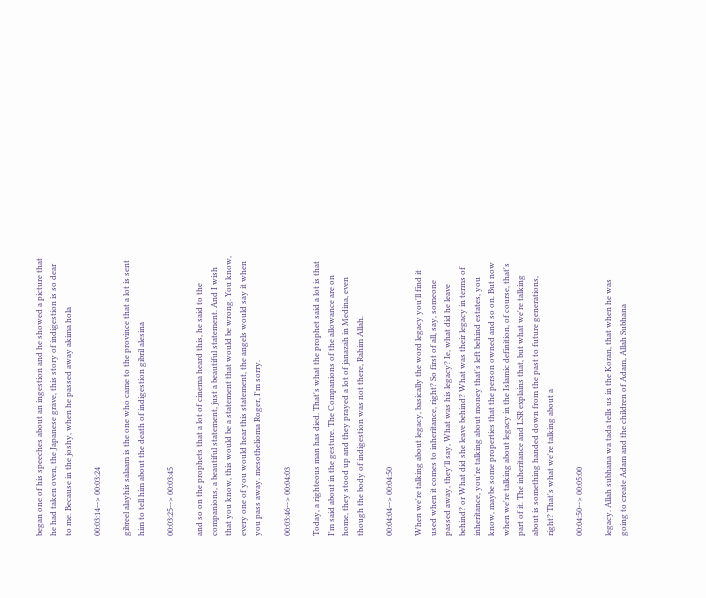began one of his speeches about an ingestion and he showed a picture that he had taken oven, the Japanese grave, this story of indigestion is so dear to me. Because in the joshy, when he passed away akima hola

00:03:14--> 00:03:24

gibreel alayhis salaam is the one who came to the province that a lot is sent him to tell him about the death of indigestion gibril alesina

00:03:25--> 00:03:45

and so on the prophets that a lot of cinema heard this, he said to the companions, a beautiful statement, just a beautiful statement. And I wish that you know, this would be a statement that would be wrong. You know, every one of you would hear this statement, the angels would say it when you pass away. mesothelioma Roger, I'm sorry.

00:03:46--> 00:04:03

Today, a righteous man has died. That's what the prophet said a lot is that I'm said about in the gesture. The Companions of the allowance are on home, they stood up and they prayed a lot of janazah in Medina, even though the body of indigestion was not there, Rahim Allah.

00:04:04--> 00:04:50

When we're talking about legacy, basically the word legacy you'll find it used when it comes to inheritance, right? So first of all, say, someone passed away, they'll say, What was his legacy? Ie, what did he leave behind? or What did she leave behind? What was their legacy in terms of inheritance, you're talking about money that's left behind estates, you know, maybe some properties that the person owned and so on. But now when we're talking about legacy in the Islamic definition, of course, that's part of it. The inheritance and LSR explains that, but what we're talking about is something handed down from the past to future generations, right? That's what we're talking about a

00:04:50--> 00:05:00

legacy. Allah subhana wa tada tells us in the Koran, that when he was going to create Adam and the children of Adam, Allah Subhana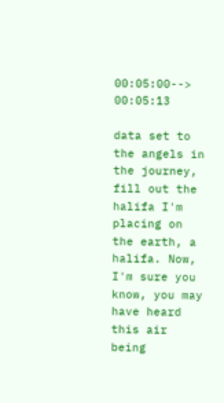00:05:00--> 00:05:13

data set to the angels in the journey, fill out the halifa I'm placing on the earth, a halifa. Now, I'm sure you know, you may have heard this air being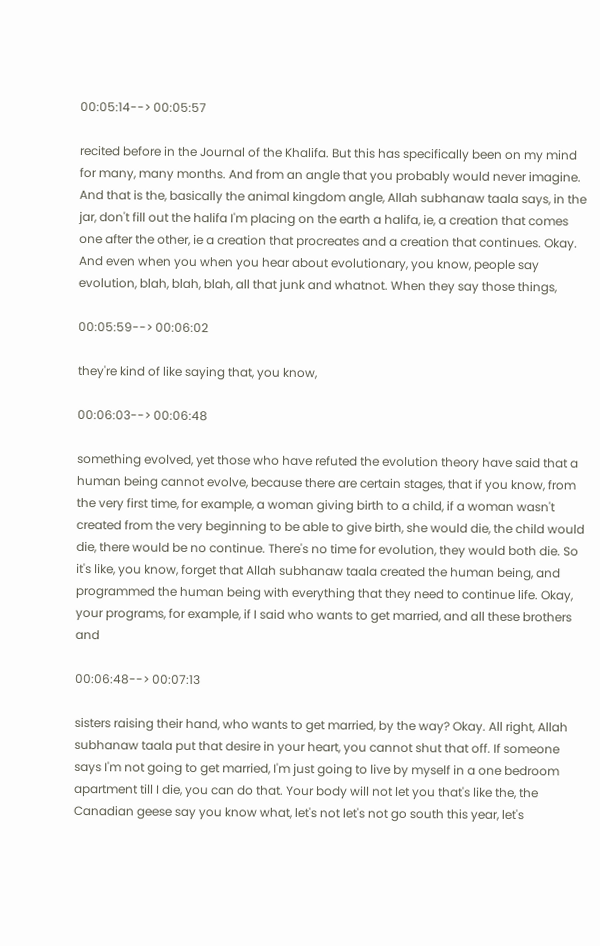00:05:14--> 00:05:57

recited before in the Journal of the Khalifa. But this has specifically been on my mind for many, many months. And from an angle that you probably would never imagine. And that is the, basically the animal kingdom angle, Allah subhanaw taala says, in the jar, don't fill out the halifa I'm placing on the earth a halifa, ie, a creation that comes one after the other, ie a creation that procreates and a creation that continues. Okay. And even when you when you hear about evolutionary, you know, people say evolution, blah, blah, blah, all that junk and whatnot. When they say those things,

00:05:59--> 00:06:02

they're kind of like saying that, you know,

00:06:03--> 00:06:48

something evolved, yet those who have refuted the evolution theory have said that a human being cannot evolve, because there are certain stages, that if you know, from the very first time, for example, a woman giving birth to a child, if a woman wasn't created from the very beginning to be able to give birth, she would die, the child would die, there would be no continue. There's no time for evolution, they would both die. So it's like, you know, forget that Allah subhanaw taala created the human being, and programmed the human being with everything that they need to continue life. Okay, your programs, for example, if I said who wants to get married, and all these brothers and

00:06:48--> 00:07:13

sisters raising their hand, who wants to get married, by the way? Okay. All right, Allah subhanaw taala put that desire in your heart, you cannot shut that off. If someone says I'm not going to get married, I'm just going to live by myself in a one bedroom apartment till I die, you can do that. Your body will not let you that's like the, the Canadian geese say you know what, let's not let's not go south this year, let's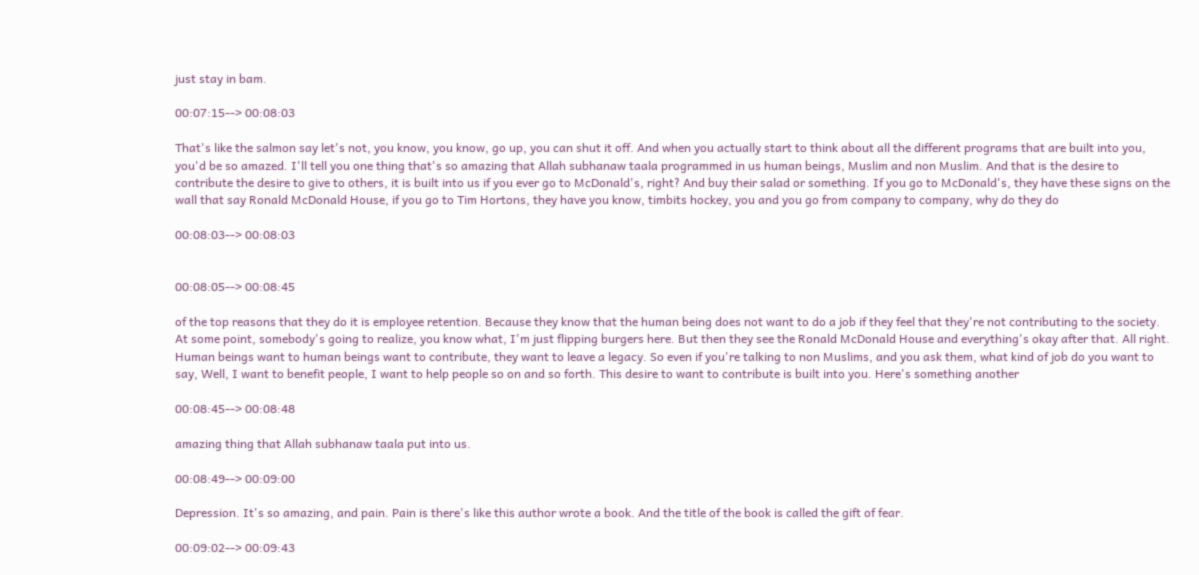just stay in bam.

00:07:15--> 00:08:03

That's like the salmon say let's not, you know, you know, go up, you can shut it off. And when you actually start to think about all the different programs that are built into you, you'd be so amazed. I'll tell you one thing that's so amazing that Allah subhanaw taala programmed in us human beings, Muslim and non Muslim. And that is the desire to contribute the desire to give to others, it is built into us if you ever go to McDonald's, right? And buy their salad or something. If you go to McDonald's, they have these signs on the wall that say Ronald McDonald House, if you go to Tim Hortons, they have you know, timbits hockey, you and you go from company to company, why do they do

00:08:03--> 00:08:03


00:08:05--> 00:08:45

of the top reasons that they do it is employee retention. Because they know that the human being does not want to do a job if they feel that they're not contributing to the society. At some point, somebody's going to realize, you know what, I'm just flipping burgers here. But then they see the Ronald McDonald House and everything's okay after that. All right. Human beings want to human beings want to contribute, they want to leave a legacy. So even if you're talking to non Muslims, and you ask them, what kind of job do you want to say, Well, I want to benefit people, I want to help people so on and so forth. This desire to want to contribute is built into you. Here's something another

00:08:45--> 00:08:48

amazing thing that Allah subhanaw taala put into us.

00:08:49--> 00:09:00

Depression. It's so amazing, and pain. Pain is there's like this author wrote a book. And the title of the book is called the gift of fear.

00:09:02--> 00:09:43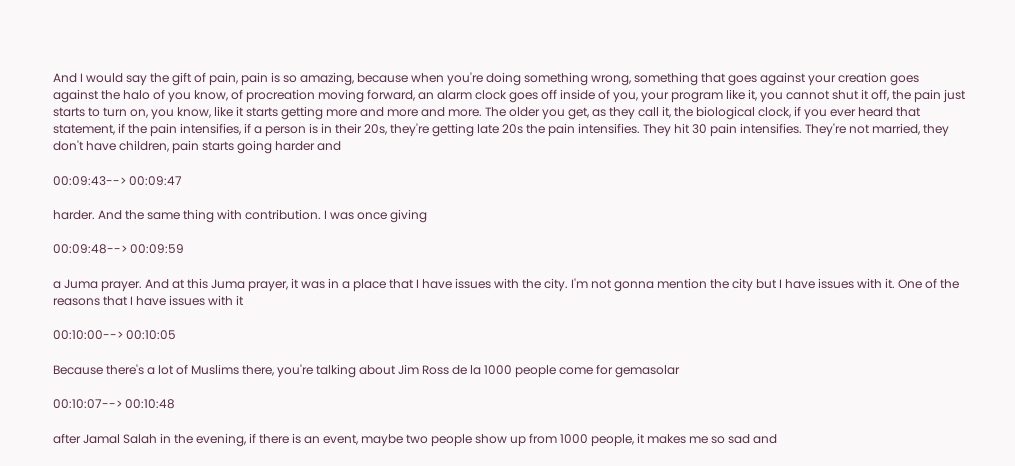And I would say the gift of pain, pain is so amazing, because when you're doing something wrong, something that goes against your creation goes against the halo of you know, of procreation moving forward, an alarm clock goes off inside of you, your program like it, you cannot shut it off, the pain just starts to turn on, you know, like it starts getting more and more and more. The older you get, as they call it, the biological clock, if you ever heard that statement, if the pain intensifies, if a person is in their 20s, they're getting late 20s the pain intensifies. They hit 30 pain intensifies. They're not married, they don't have children, pain starts going harder and

00:09:43--> 00:09:47

harder. And the same thing with contribution. I was once giving

00:09:48--> 00:09:59

a Juma prayer. And at this Juma prayer, it was in a place that I have issues with the city. I'm not gonna mention the city but I have issues with it. One of the reasons that I have issues with it

00:10:00--> 00:10:05

Because there's a lot of Muslims there, you're talking about Jim Ross de la 1000 people come for gemasolar

00:10:07--> 00:10:48

after Jamal Salah in the evening, if there is an event, maybe two people show up from 1000 people, it makes me so sad and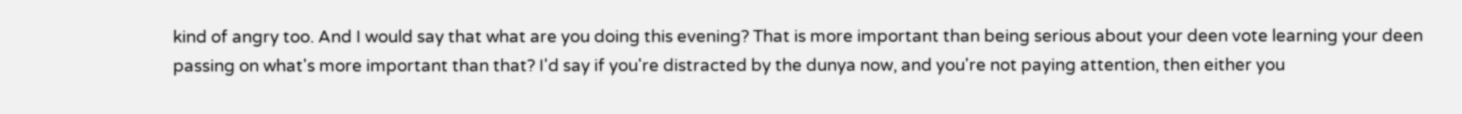kind of angry too. And I would say that what are you doing this evening? That is more important than being serious about your deen vote learning your deen passing on what's more important than that? I'd say if you're distracted by the dunya now, and you're not paying attention, then either you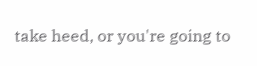take heed, or you're going to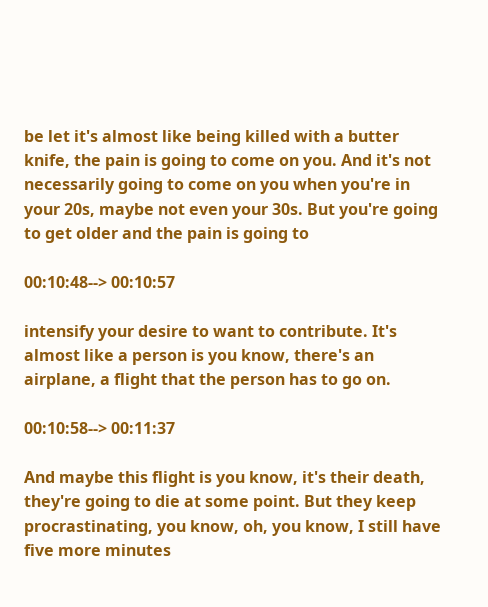be let it's almost like being killed with a butter knife, the pain is going to come on you. And it's not necessarily going to come on you when you're in your 20s, maybe not even your 30s. But you're going to get older and the pain is going to

00:10:48--> 00:10:57

intensify your desire to want to contribute. It's almost like a person is you know, there's an airplane, a flight that the person has to go on.

00:10:58--> 00:11:37

And maybe this flight is you know, it's their death, they're going to die at some point. But they keep procrastinating, you know, oh, you know, I still have five more minutes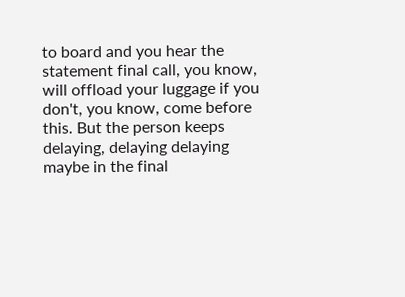to board and you hear the statement final call, you know, will offload your luggage if you don't, you know, come before this. But the person keeps delaying, delaying delaying maybe in the final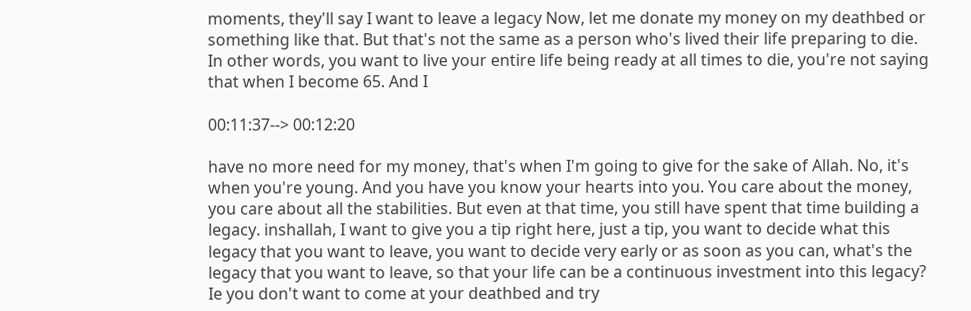moments, they'll say I want to leave a legacy Now, let me donate my money on my deathbed or something like that. But that's not the same as a person who's lived their life preparing to die. In other words, you want to live your entire life being ready at all times to die, you're not saying that when I become 65. And I

00:11:37--> 00:12:20

have no more need for my money, that's when I'm going to give for the sake of Allah. No, it's when you're young. And you have you know your hearts into you. You care about the money, you care about all the stabilities. But even at that time, you still have spent that time building a legacy. inshallah, I want to give you a tip right here, just a tip, you want to decide what this legacy that you want to leave, you want to decide very early or as soon as you can, what's the legacy that you want to leave, so that your life can be a continuous investment into this legacy? Ie you don't want to come at your deathbed and try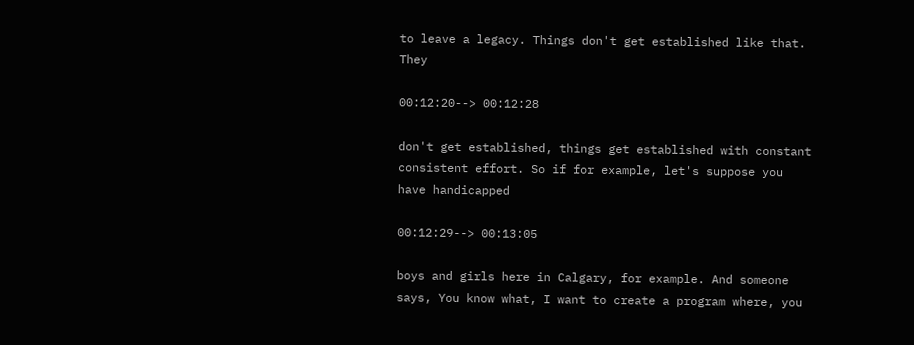to leave a legacy. Things don't get established like that. They

00:12:20--> 00:12:28

don't get established, things get established with constant consistent effort. So if for example, let's suppose you have handicapped

00:12:29--> 00:13:05

boys and girls here in Calgary, for example. And someone says, You know what, I want to create a program where, you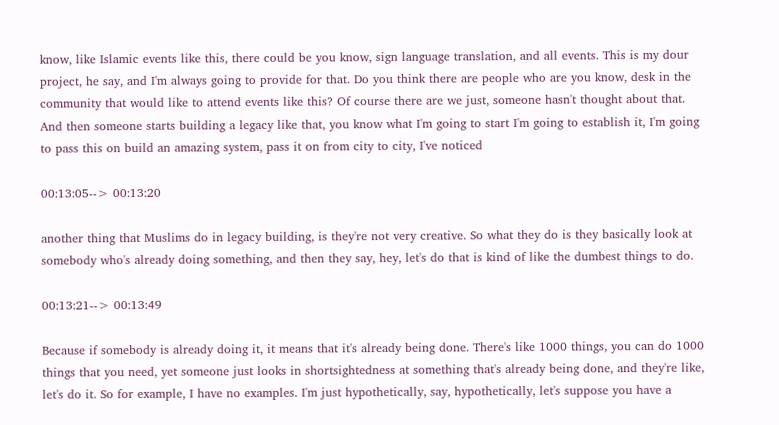know, like Islamic events like this, there could be you know, sign language translation, and all events. This is my dour project, he say, and I'm always going to provide for that. Do you think there are people who are you know, desk in the community that would like to attend events like this? Of course there are we just, someone hasn't thought about that. And then someone starts building a legacy like that, you know what I'm going to start I'm going to establish it, I'm going to pass this on build an amazing system, pass it on from city to city, I've noticed

00:13:05--> 00:13:20

another thing that Muslims do in legacy building, is they're not very creative. So what they do is they basically look at somebody who's already doing something, and then they say, hey, let's do that is kind of like the dumbest things to do.

00:13:21--> 00:13:49

Because if somebody is already doing it, it means that it's already being done. There's like 1000 things, you can do 1000 things that you need, yet someone just looks in shortsightedness at something that's already being done, and they're like, let's do it. So for example, I have no examples. I'm just hypothetically, say, hypothetically, let's suppose you have a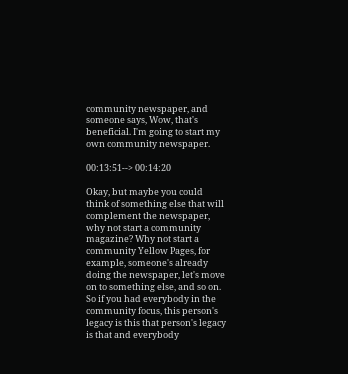community newspaper, and someone says, Wow, that's beneficial. I'm going to start my own community newspaper.

00:13:51--> 00:14:20

Okay, but maybe you could think of something else that will complement the newspaper, why not start a community magazine? Why not start a community Yellow Pages, for example, someone's already doing the newspaper, let's move on to something else, and so on. So if you had everybody in the community focus, this person's legacy is this that person's legacy is that and everybody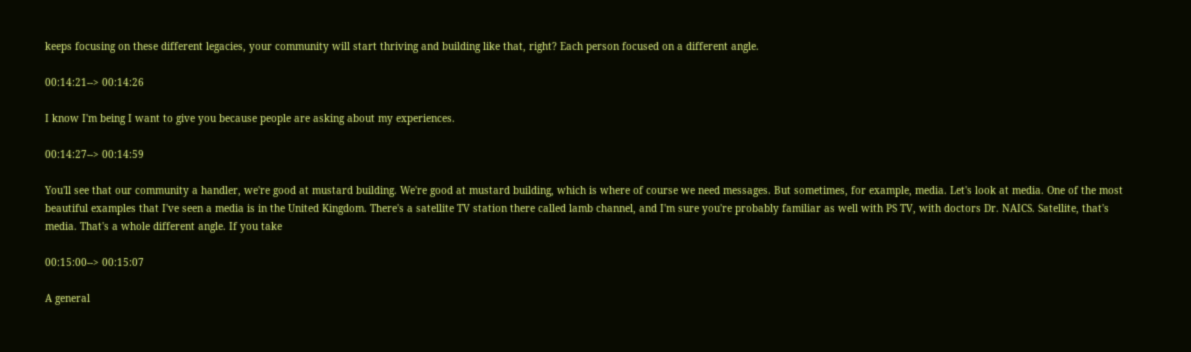keeps focusing on these different legacies, your community will start thriving and building like that, right? Each person focused on a different angle.

00:14:21--> 00:14:26

I know I'm being I want to give you because people are asking about my experiences.

00:14:27--> 00:14:59

You'll see that our community a handler, we're good at mustard building. We're good at mustard building, which is where of course we need messages. But sometimes, for example, media. Let's look at media. One of the most beautiful examples that I've seen a media is in the United Kingdom. There's a satellite TV station there called lamb channel, and I'm sure you're probably familiar as well with PS TV, with doctors Dr. NAICS. Satellite, that's media. That's a whole different angle. If you take

00:15:00--> 00:15:07

A general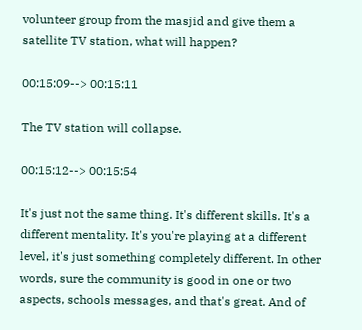volunteer group from the masjid and give them a satellite TV station, what will happen?

00:15:09--> 00:15:11

The TV station will collapse.

00:15:12--> 00:15:54

It's just not the same thing. It's different skills. It's a different mentality. It's you're playing at a different level, it's just something completely different. In other words, sure the community is good in one or two aspects, schools messages, and that's great. And of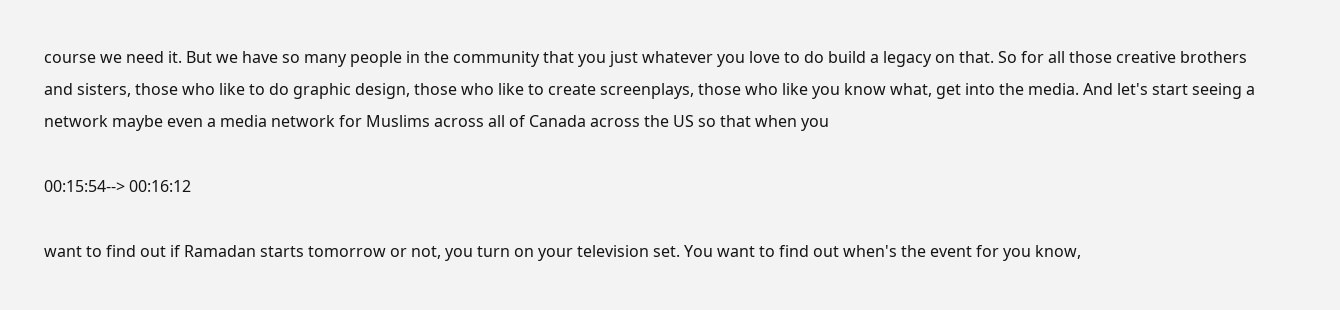course we need it. But we have so many people in the community that you just whatever you love to do build a legacy on that. So for all those creative brothers and sisters, those who like to do graphic design, those who like to create screenplays, those who like you know what, get into the media. And let's start seeing a network maybe even a media network for Muslims across all of Canada across the US so that when you

00:15:54--> 00:16:12

want to find out if Ramadan starts tomorrow or not, you turn on your television set. You want to find out when's the event for you know,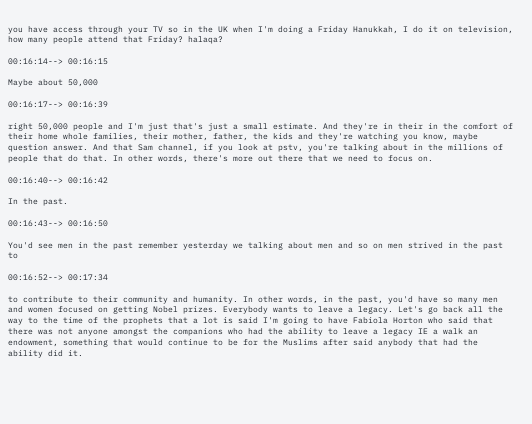you have access through your TV so in the UK when I'm doing a Friday Hanukkah, I do it on television, how many people attend that Friday? halaqa?

00:16:14--> 00:16:15

Maybe about 50,000

00:16:17--> 00:16:39

right 50,000 people and I'm just that's just a small estimate. And they're in their in the comfort of their home whole families, their mother, father, the kids and they're watching you know, maybe question answer. And that Sam channel, if you look at pstv, you're talking about in the millions of people that do that. In other words, there's more out there that we need to focus on.

00:16:40--> 00:16:42

In the past.

00:16:43--> 00:16:50

You'd see men in the past remember yesterday we talking about men and so on men strived in the past to

00:16:52--> 00:17:34

to contribute to their community and humanity. In other words, in the past, you'd have so many men and women focused on getting Nobel prizes. Everybody wants to leave a legacy. Let's go back all the way to the time of the prophets that a lot is said I'm going to have Fabiola Horton who said that there was not anyone amongst the companions who had the ability to leave a legacy IE a walk an endowment, something that would continue to be for the Muslims after said anybody that had the ability did it.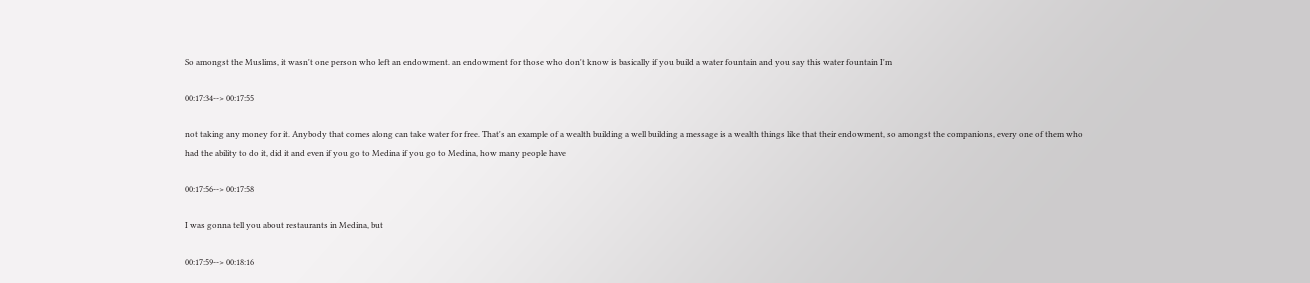So amongst the Muslims, it wasn't one person who left an endowment. an endowment for those who don't know is basically if you build a water fountain and you say this water fountain I'm

00:17:34--> 00:17:55

not taking any money for it. Anybody that comes along can take water for free. That's an example of a wealth building a well building a message is a wealth things like that their endowment, so amongst the companions, every one of them who had the ability to do it, did it and even if you go to Medina if you go to Medina, how many people have

00:17:56--> 00:17:58

I was gonna tell you about restaurants in Medina, but

00:17:59--> 00:18:16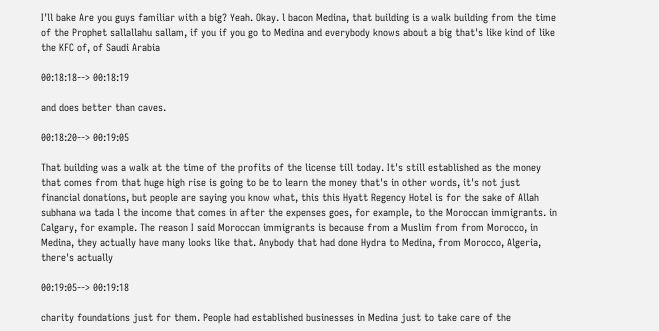I'll bake Are you guys familiar with a big? Yeah. Okay. l bacon Medina, that building is a walk building from the time of the Prophet sallallahu sallam, if you if you go to Medina and everybody knows about a big that's like kind of like the KFC of, of Saudi Arabia

00:18:18--> 00:18:19

and does better than caves.

00:18:20--> 00:19:05

That building was a walk at the time of the profits of the license till today. It's still established as the money that comes from that huge high rise is going to be to learn the money that's in other words, it's not just financial donations, but people are saying you know what, this this Hyatt Regency Hotel is for the sake of Allah subhana wa tada l the income that comes in after the expenses goes, for example, to the Moroccan immigrants. in Calgary, for example. The reason I said Moroccan immigrants is because from a Muslim from from Morocco, in Medina, they actually have many looks like that. Anybody that had done Hydra to Medina, from Morocco, Algeria, there's actually

00:19:05--> 00:19:18

charity foundations just for them. People had established businesses in Medina just to take care of the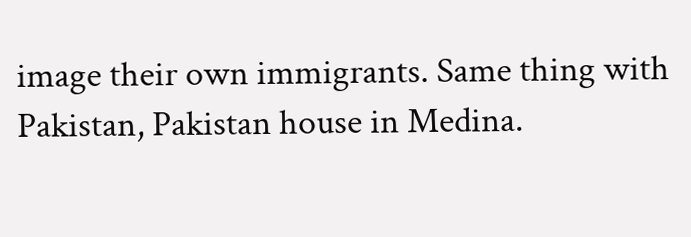image their own immigrants. Same thing with Pakistan, Pakistan house in Medina.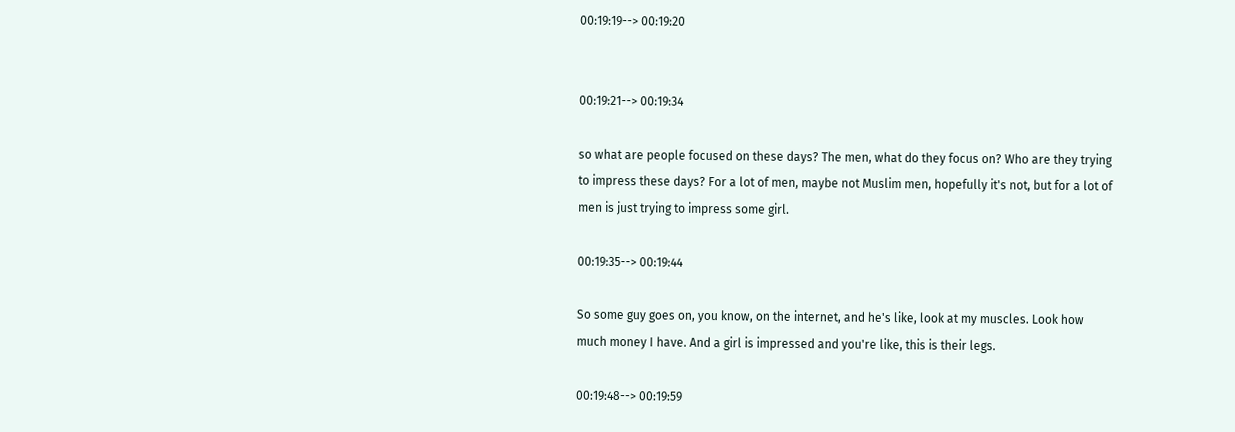00:19:19--> 00:19:20


00:19:21--> 00:19:34

so what are people focused on these days? The men, what do they focus on? Who are they trying to impress these days? For a lot of men, maybe not Muslim men, hopefully it's not, but for a lot of men is just trying to impress some girl.

00:19:35--> 00:19:44

So some guy goes on, you know, on the internet, and he's like, look at my muscles. Look how much money I have. And a girl is impressed and you're like, this is their legs.

00:19:48--> 00:19:59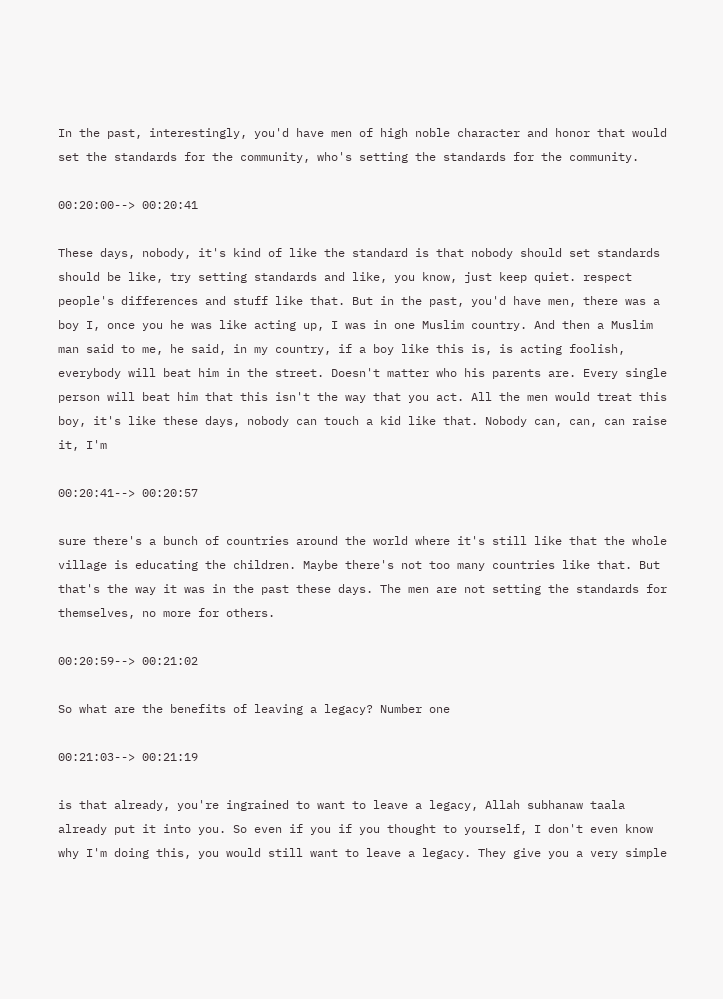In the past, interestingly, you'd have men of high noble character and honor that would set the standards for the community, who's setting the standards for the community.

00:20:00--> 00:20:41

These days, nobody, it's kind of like the standard is that nobody should set standards should be like, try setting standards and like, you know, just keep quiet. respect people's differences and stuff like that. But in the past, you'd have men, there was a boy I, once you he was like acting up, I was in one Muslim country. And then a Muslim man said to me, he said, in my country, if a boy like this is, is acting foolish, everybody will beat him in the street. Doesn't matter who his parents are. Every single person will beat him that this isn't the way that you act. All the men would treat this boy, it's like these days, nobody can touch a kid like that. Nobody can, can, can raise it, I'm

00:20:41--> 00:20:57

sure there's a bunch of countries around the world where it's still like that the whole village is educating the children. Maybe there's not too many countries like that. But that's the way it was in the past these days. The men are not setting the standards for themselves, no more for others.

00:20:59--> 00:21:02

So what are the benefits of leaving a legacy? Number one

00:21:03--> 00:21:19

is that already, you're ingrained to want to leave a legacy, Allah subhanaw taala already put it into you. So even if you if you thought to yourself, I don't even know why I'm doing this, you would still want to leave a legacy. They give you a very simple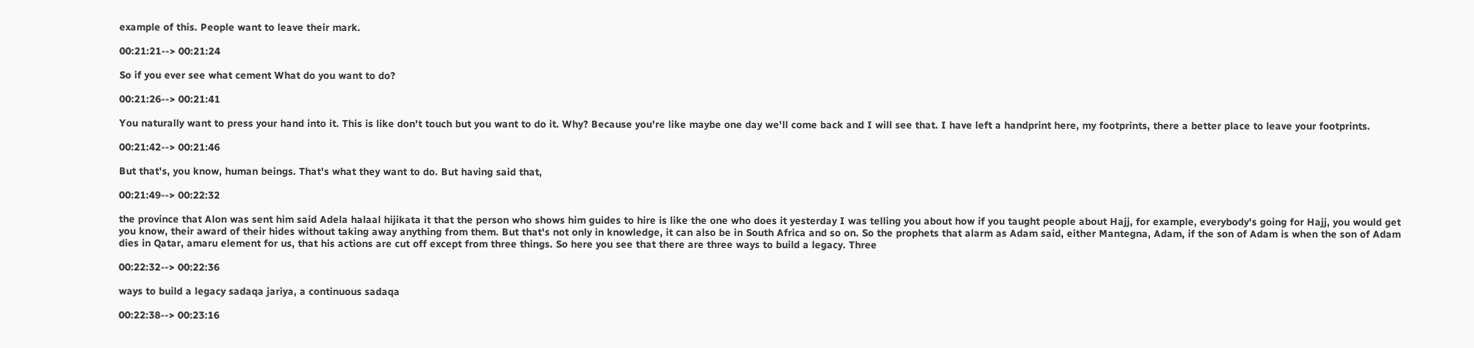example of this. People want to leave their mark.

00:21:21--> 00:21:24

So if you ever see what cement What do you want to do?

00:21:26--> 00:21:41

You naturally want to press your hand into it. This is like don't touch but you want to do it. Why? Because you're like maybe one day we'll come back and I will see that. I have left a handprint here, my footprints, there a better place to leave your footprints.

00:21:42--> 00:21:46

But that's, you know, human beings. That's what they want to do. But having said that,

00:21:49--> 00:22:32

the province that Alon was sent him said Adela halaal hijikata it that the person who shows him guides to hire is like the one who does it yesterday I was telling you about how if you taught people about Hajj, for example, everybody's going for Hajj, you would get you know, their award of their hides without taking away anything from them. But that's not only in knowledge, it can also be in South Africa and so on. So the prophets that alarm as Adam said, either Mantegna, Adam, if the son of Adam is when the son of Adam dies in Qatar, amaru element for us, that his actions are cut off except from three things. So here you see that there are three ways to build a legacy. Three

00:22:32--> 00:22:36

ways to build a legacy sadaqa jariya, a continuous sadaqa

00:22:38--> 00:23:16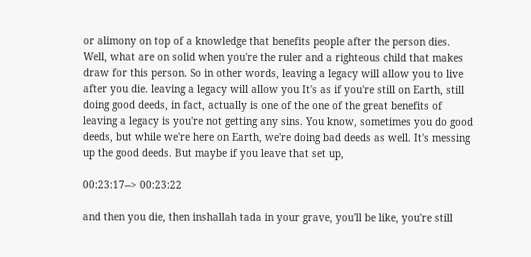or alimony on top of a knowledge that benefits people after the person dies. Well, what are on solid when you're the ruler and a righteous child that makes draw for this person. So in other words, leaving a legacy will allow you to live after you die. leaving a legacy will allow you It's as if you're still on Earth, still doing good deeds, in fact, actually is one of the one of the great benefits of leaving a legacy is you're not getting any sins. You know, sometimes you do good deeds, but while we're here on Earth, we're doing bad deeds as well. It's messing up the good deeds. But maybe if you leave that set up,

00:23:17--> 00:23:22

and then you die, then inshallah tada in your grave, you'll be like, you're still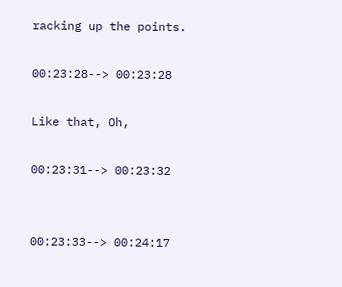racking up the points.

00:23:28--> 00:23:28

Like that, Oh,

00:23:31--> 00:23:32


00:23:33--> 00:24:17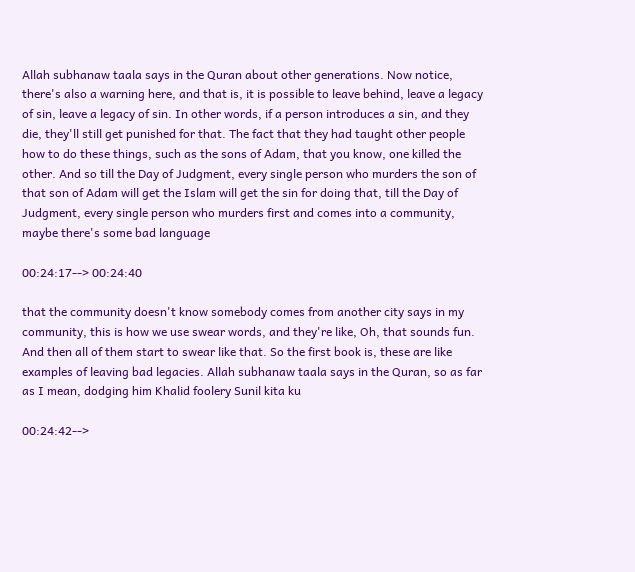Allah subhanaw taala says in the Quran about other generations. Now notice, there's also a warning here, and that is, it is possible to leave behind, leave a legacy of sin, leave a legacy of sin. In other words, if a person introduces a sin, and they die, they'll still get punished for that. The fact that they had taught other people how to do these things, such as the sons of Adam, that you know, one killed the other. And so till the Day of Judgment, every single person who murders the son of that son of Adam will get the Islam will get the sin for doing that, till the Day of Judgment, every single person who murders first and comes into a community, maybe there's some bad language

00:24:17--> 00:24:40

that the community doesn't know somebody comes from another city says in my community, this is how we use swear words, and they're like, Oh, that sounds fun. And then all of them start to swear like that. So the first book is, these are like examples of leaving bad legacies. Allah subhanaw taala says in the Quran, so as far as I mean, dodging him Khalid foolery Sunil kita ku

00:24:42-->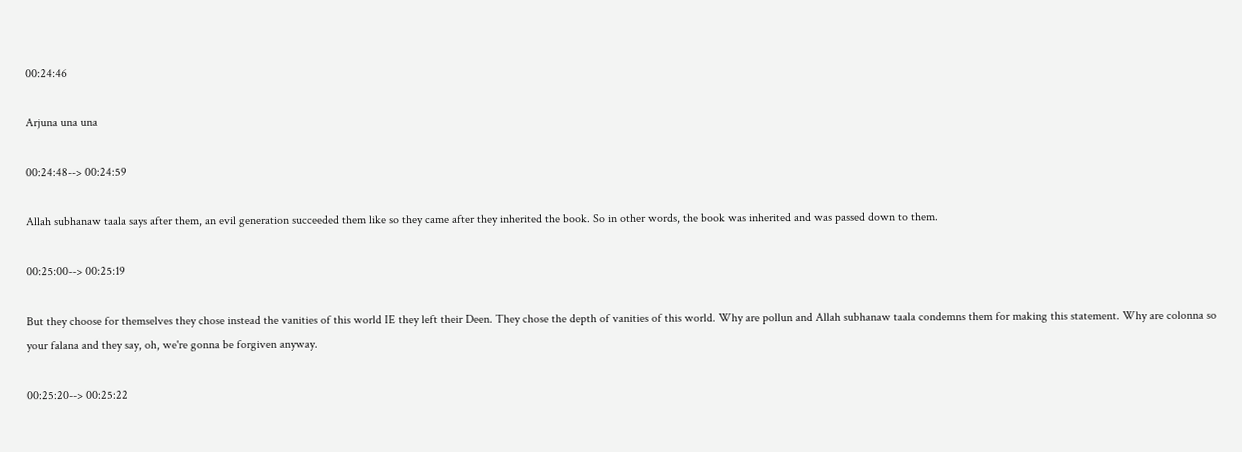00:24:46

Arjuna una una

00:24:48--> 00:24:59

Allah subhanaw taala says after them, an evil generation succeeded them like so they came after they inherited the book. So in other words, the book was inherited and was passed down to them.

00:25:00--> 00:25:19

But they choose for themselves they chose instead the vanities of this world IE they left their Deen. They chose the depth of vanities of this world. Why are pollun and Allah subhanaw taala condemns them for making this statement. Why are colonna so your falana and they say, oh, we're gonna be forgiven anyway.

00:25:20--> 00:25:22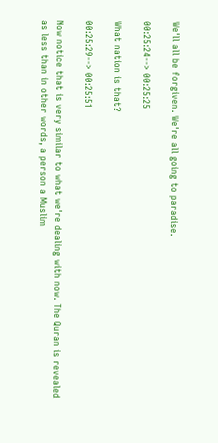We'll all be forgiven. We're all going to paradise.

00:25:24--> 00:25:25

What nation is that?

00:25:29--> 00:25:51

Now notice that is very similar to what we're dealing with now. The Quran is revealed as less than in other words, a person a Muslim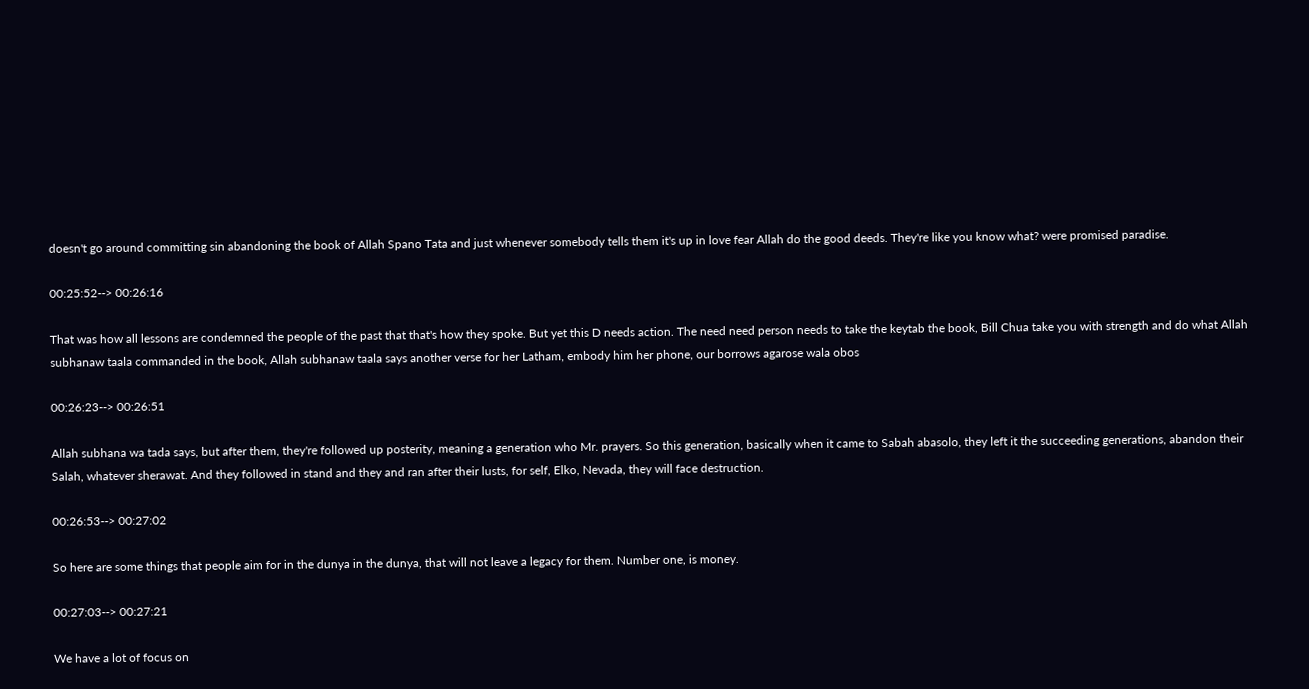doesn't go around committing sin abandoning the book of Allah Spano Tata and just whenever somebody tells them it's up in love fear Allah do the good deeds. They're like you know what? were promised paradise.

00:25:52--> 00:26:16

That was how all lessons are condemned the people of the past that that's how they spoke. But yet this D needs action. The need need person needs to take the keytab the book, Bill Chua take you with strength and do what Allah subhanaw taala commanded in the book, Allah subhanaw taala says another verse for her Latham, embody him her phone, our borrows agarose wala obos

00:26:23--> 00:26:51

Allah subhana wa tada says, but after them, they're followed up posterity, meaning a generation who Mr. prayers. So this generation, basically when it came to Sabah abasolo, they left it the succeeding generations, abandon their Salah, whatever sherawat. And they followed in stand and they and ran after their lusts, for self, Elko, Nevada, they will face destruction.

00:26:53--> 00:27:02

So here are some things that people aim for in the dunya in the dunya, that will not leave a legacy for them. Number one, is money.

00:27:03--> 00:27:21

We have a lot of focus on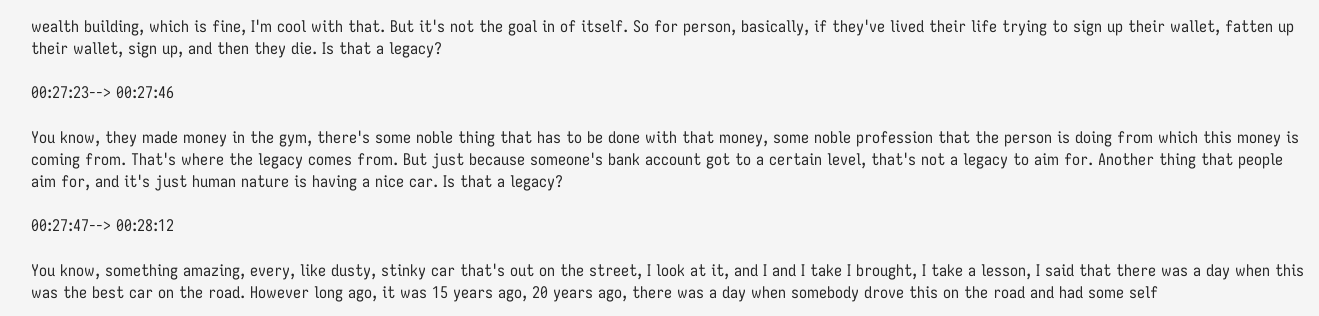wealth building, which is fine, I'm cool with that. But it's not the goal in of itself. So for person, basically, if they've lived their life trying to sign up their wallet, fatten up their wallet, sign up, and then they die. Is that a legacy?

00:27:23--> 00:27:46

You know, they made money in the gym, there's some noble thing that has to be done with that money, some noble profession that the person is doing from which this money is coming from. That's where the legacy comes from. But just because someone's bank account got to a certain level, that's not a legacy to aim for. Another thing that people aim for, and it's just human nature is having a nice car. Is that a legacy?

00:27:47--> 00:28:12

You know, something amazing, every, like dusty, stinky car that's out on the street, I look at it, and I and I take I brought, I take a lesson, I said that there was a day when this was the best car on the road. However long ago, it was 15 years ago, 20 years ago, there was a day when somebody drove this on the road and had some self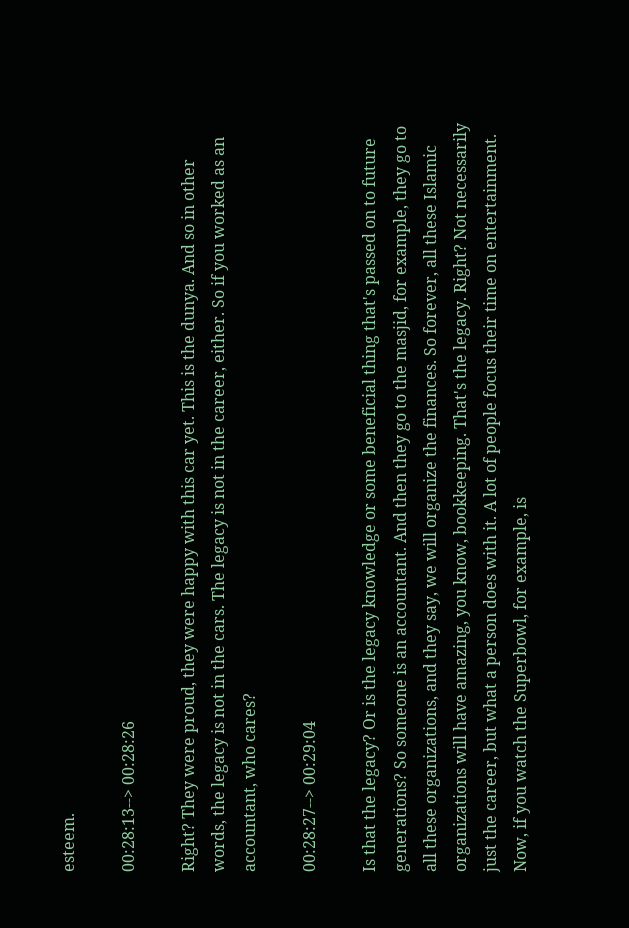esteem.

00:28:13--> 00:28:26

Right? They were proud, they were happy with this car yet. This is the dunya. And so in other words, the legacy is not in the cars. The legacy is not in the career, either. So if you worked as an accountant, who cares?

00:28:27--> 00:29:04

Is that the legacy? Or is the legacy knowledge or some beneficial thing that's passed on to future generations? So someone is an accountant. And then they go to the masjid, for example, they go to all these organizations, and they say, we will organize the finances. So forever, all these Islamic organizations will have amazing, you know, bookkeeping. That's the legacy. Right? Not necessarily just the career, but what a person does with it. A lot of people focus their time on entertainment. Now, if you watch the Superbowl, for example, is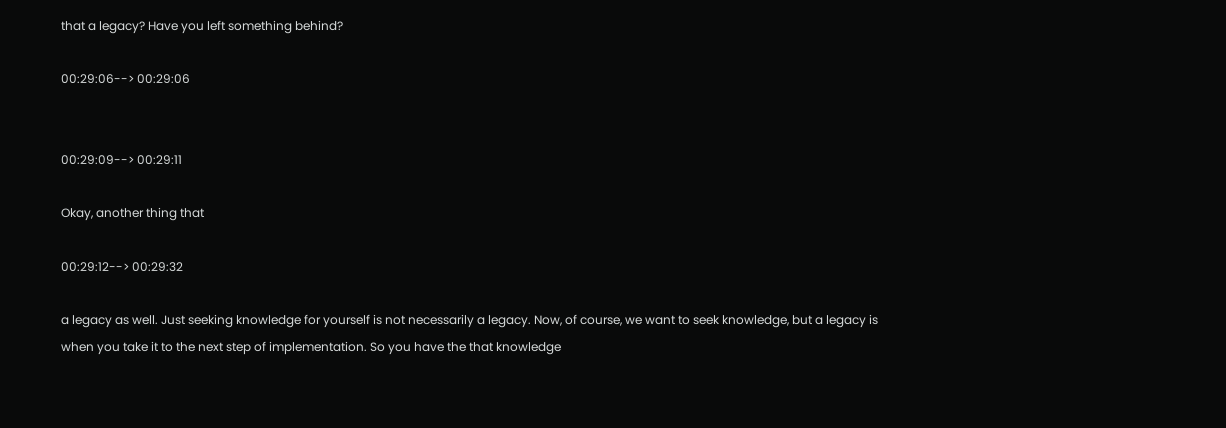that a legacy? Have you left something behind?

00:29:06--> 00:29:06


00:29:09--> 00:29:11

Okay, another thing that

00:29:12--> 00:29:32

a legacy as well. Just seeking knowledge for yourself is not necessarily a legacy. Now, of course, we want to seek knowledge, but a legacy is when you take it to the next step of implementation. So you have the that knowledge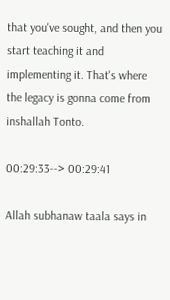that you've sought, and then you start teaching it and implementing it. That's where the legacy is gonna come from inshallah Tonto.

00:29:33--> 00:29:41

Allah subhanaw taala says in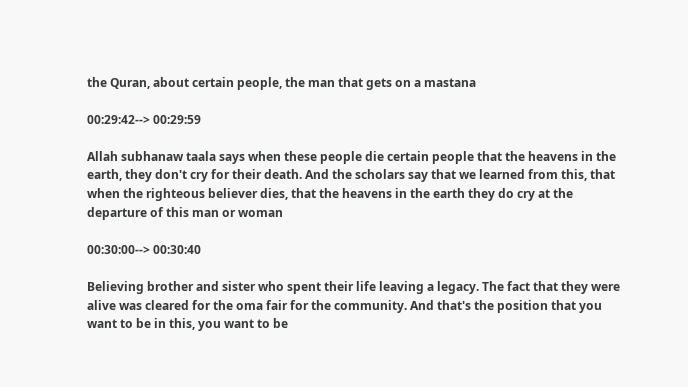the Quran, about certain people, the man that gets on a mastana

00:29:42--> 00:29:59

Allah subhanaw taala says when these people die certain people that the heavens in the earth, they don't cry for their death. And the scholars say that we learned from this, that when the righteous believer dies, that the heavens in the earth they do cry at the departure of this man or woman

00:30:00--> 00:30:40

Believing brother and sister who spent their life leaving a legacy. The fact that they were alive was cleared for the oma fair for the community. And that's the position that you want to be in this, you want to be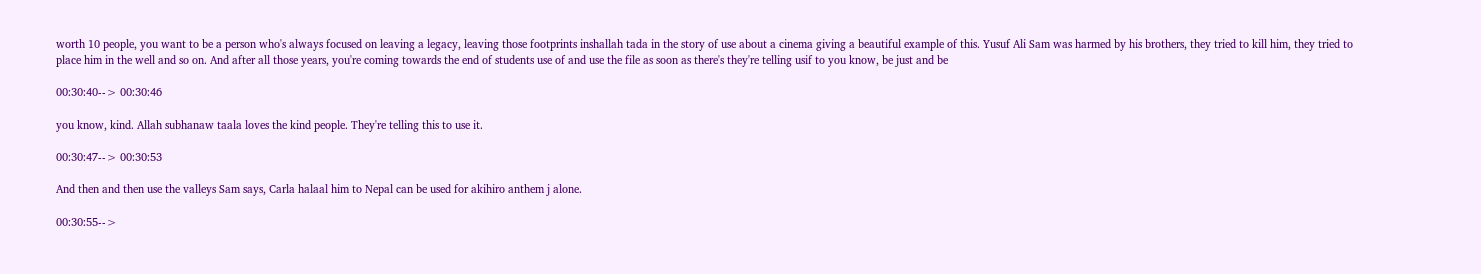worth 10 people, you want to be a person who's always focused on leaving a legacy, leaving those footprints inshallah tada in the story of use about a cinema giving a beautiful example of this. Yusuf Ali Sam was harmed by his brothers, they tried to kill him, they tried to place him in the well and so on. And after all those years, you're coming towards the end of students use of and use the file as soon as there's they're telling usif to you know, be just and be

00:30:40--> 00:30:46

you know, kind. Allah subhanaw taala loves the kind people. They're telling this to use it.

00:30:47--> 00:30:53

And then and then use the valleys Sam says, Carla halaal him to Nepal can be used for akihiro anthem j alone.

00:30:55-->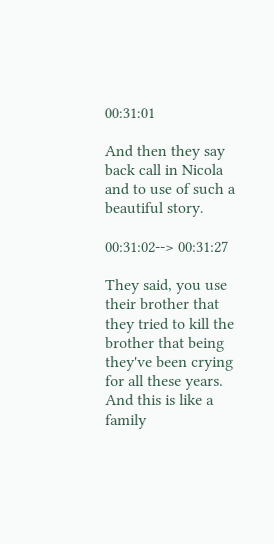00:31:01

And then they say back call in Nicola and to use of such a beautiful story.

00:31:02--> 00:31:27

They said, you use their brother that they tried to kill the brother that being they've been crying for all these years. And this is like a family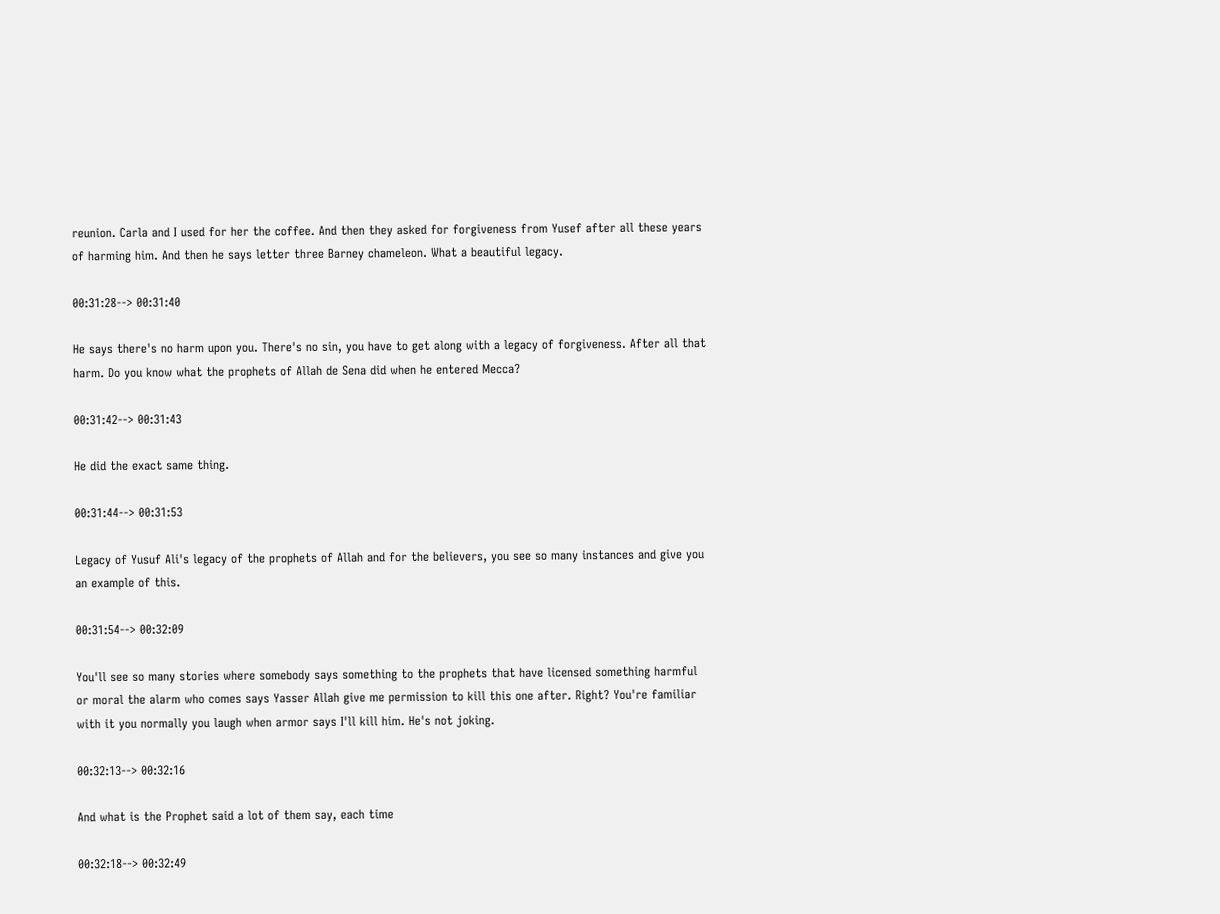reunion. Carla and I used for her the coffee. And then they asked for forgiveness from Yusef after all these years of harming him. And then he says letter three Barney chameleon. What a beautiful legacy.

00:31:28--> 00:31:40

He says there's no harm upon you. There's no sin, you have to get along with a legacy of forgiveness. After all that harm. Do you know what the prophets of Allah de Sena did when he entered Mecca?

00:31:42--> 00:31:43

He did the exact same thing.

00:31:44--> 00:31:53

Legacy of Yusuf Ali's legacy of the prophets of Allah and for the believers, you see so many instances and give you an example of this.

00:31:54--> 00:32:09

You'll see so many stories where somebody says something to the prophets that have licensed something harmful or moral the alarm who comes says Yasser Allah give me permission to kill this one after. Right? You're familiar with it you normally you laugh when armor says I'll kill him. He's not joking.

00:32:13--> 00:32:16

And what is the Prophet said a lot of them say, each time

00:32:18--> 00:32:49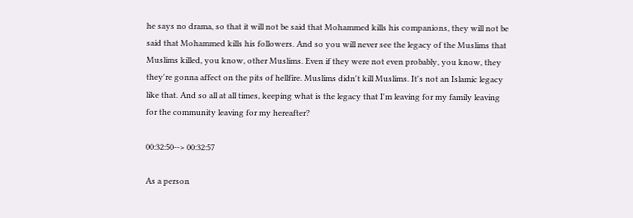he says no drama, so that it will not be said that Mohammed kills his companions, they will not be said that Mohammed kills his followers. And so you will never see the legacy of the Muslims that Muslims killed, you know, other Muslims. Even if they were not even probably, you know, they they're gonna affect on the pits of hellfire. Muslims didn't kill Muslims. It's not an Islamic legacy like that. And so all at all times, keeping what is the legacy that I'm leaving for my family leaving for the community leaving for my hereafter?

00:32:50--> 00:32:57

As a person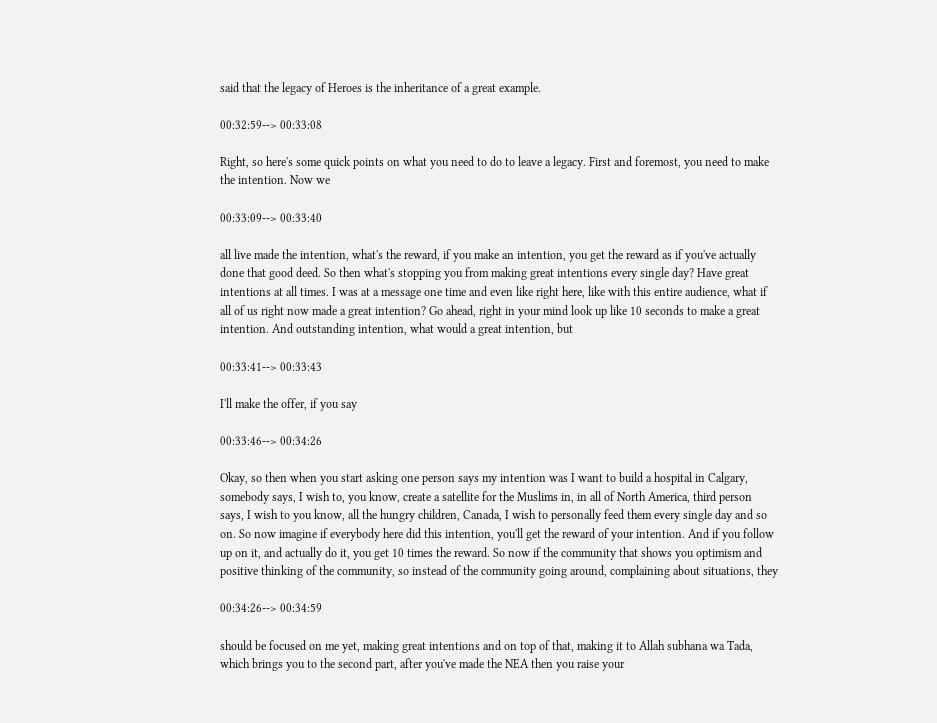said that the legacy of Heroes is the inheritance of a great example.

00:32:59--> 00:33:08

Right, so here's some quick points on what you need to do to leave a legacy. First and foremost, you need to make the intention. Now we

00:33:09--> 00:33:40

all live made the intention, what's the reward, if you make an intention, you get the reward as if you've actually done that good deed. So then what's stopping you from making great intentions every single day? Have great intentions at all times. I was at a message one time and even like right here, like with this entire audience, what if all of us right now made a great intention? Go ahead, right in your mind look up like 10 seconds to make a great intention. And outstanding intention, what would a great intention, but

00:33:41--> 00:33:43

I'll make the offer, if you say

00:33:46--> 00:34:26

Okay, so then when you start asking one person says my intention was I want to build a hospital in Calgary, somebody says, I wish to, you know, create a satellite for the Muslims in, in all of North America, third person says, I wish to you know, all the hungry children, Canada, I wish to personally feed them every single day and so on. So now imagine if everybody here did this intention, you'll get the reward of your intention. And if you follow up on it, and actually do it, you get 10 times the reward. So now if the community that shows you optimism and positive thinking of the community, so instead of the community going around, complaining about situations, they

00:34:26--> 00:34:59

should be focused on me yet, making great intentions and on top of that, making it to Allah subhana wa Tada, which brings you to the second part, after you've made the NEA then you raise your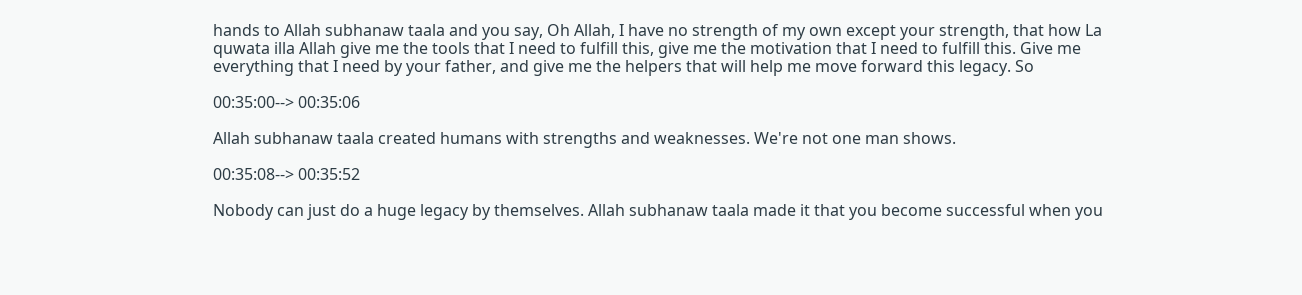hands to Allah subhanaw taala and you say, Oh Allah, I have no strength of my own except your strength, that how La quwata illa Allah give me the tools that I need to fulfill this, give me the motivation that I need to fulfill this. Give me everything that I need by your father, and give me the helpers that will help me move forward this legacy. So

00:35:00--> 00:35:06

Allah subhanaw taala created humans with strengths and weaknesses. We're not one man shows.

00:35:08--> 00:35:52

Nobody can just do a huge legacy by themselves. Allah subhanaw taala made it that you become successful when you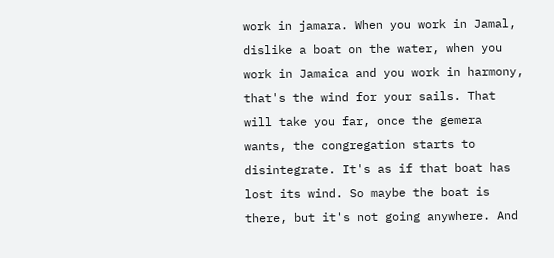work in jamara. When you work in Jamal, dislike a boat on the water, when you work in Jamaica and you work in harmony, that's the wind for your sails. That will take you far, once the gemera wants, the congregation starts to disintegrate. It's as if that boat has lost its wind. So maybe the boat is there, but it's not going anywhere. And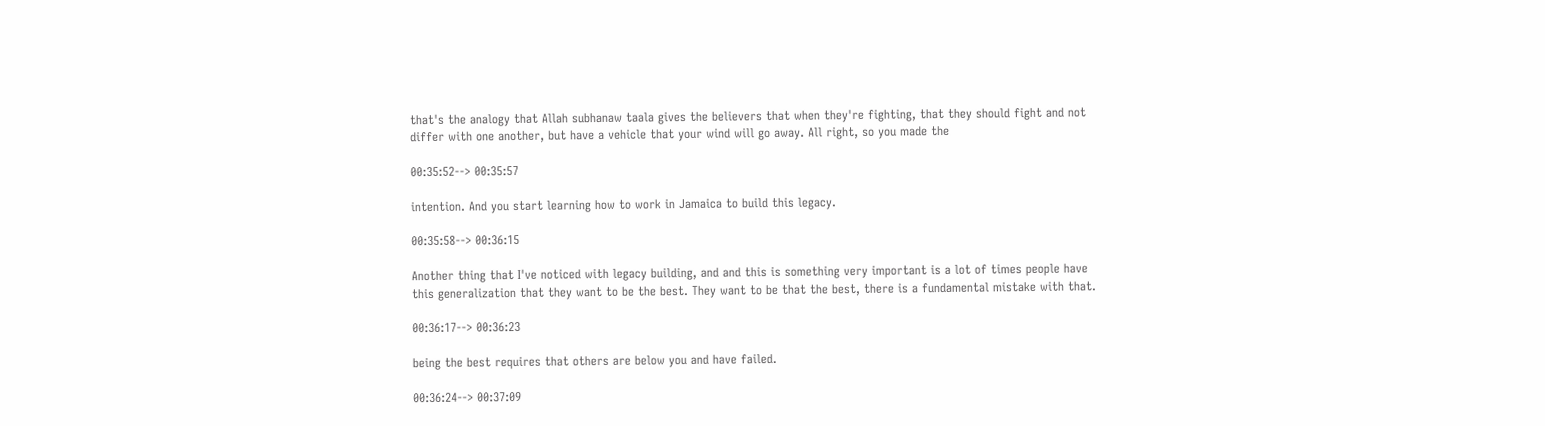that's the analogy that Allah subhanaw taala gives the believers that when they're fighting, that they should fight and not differ with one another, but have a vehicle that your wind will go away. All right, so you made the

00:35:52--> 00:35:57

intention. And you start learning how to work in Jamaica to build this legacy.

00:35:58--> 00:36:15

Another thing that I've noticed with legacy building, and and this is something very important is a lot of times people have this generalization that they want to be the best. They want to be that the best, there is a fundamental mistake with that.

00:36:17--> 00:36:23

being the best requires that others are below you and have failed.

00:36:24--> 00:37:09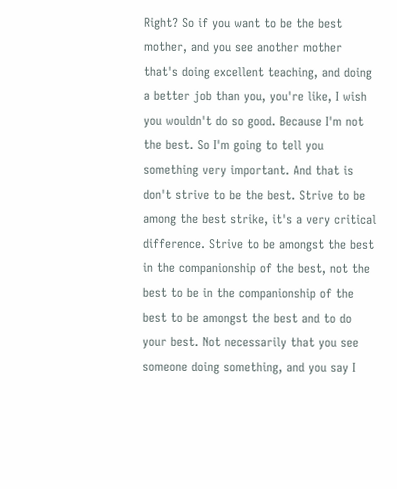Right? So if you want to be the best mother, and you see another mother that's doing excellent teaching, and doing a better job than you, you're like, I wish you wouldn't do so good. Because I'm not the best. So I'm going to tell you something very important. And that is don't strive to be the best. Strive to be among the best strike, it's a very critical difference. Strive to be amongst the best in the companionship of the best, not the best to be in the companionship of the best to be amongst the best and to do your best. Not necessarily that you see someone doing something, and you say I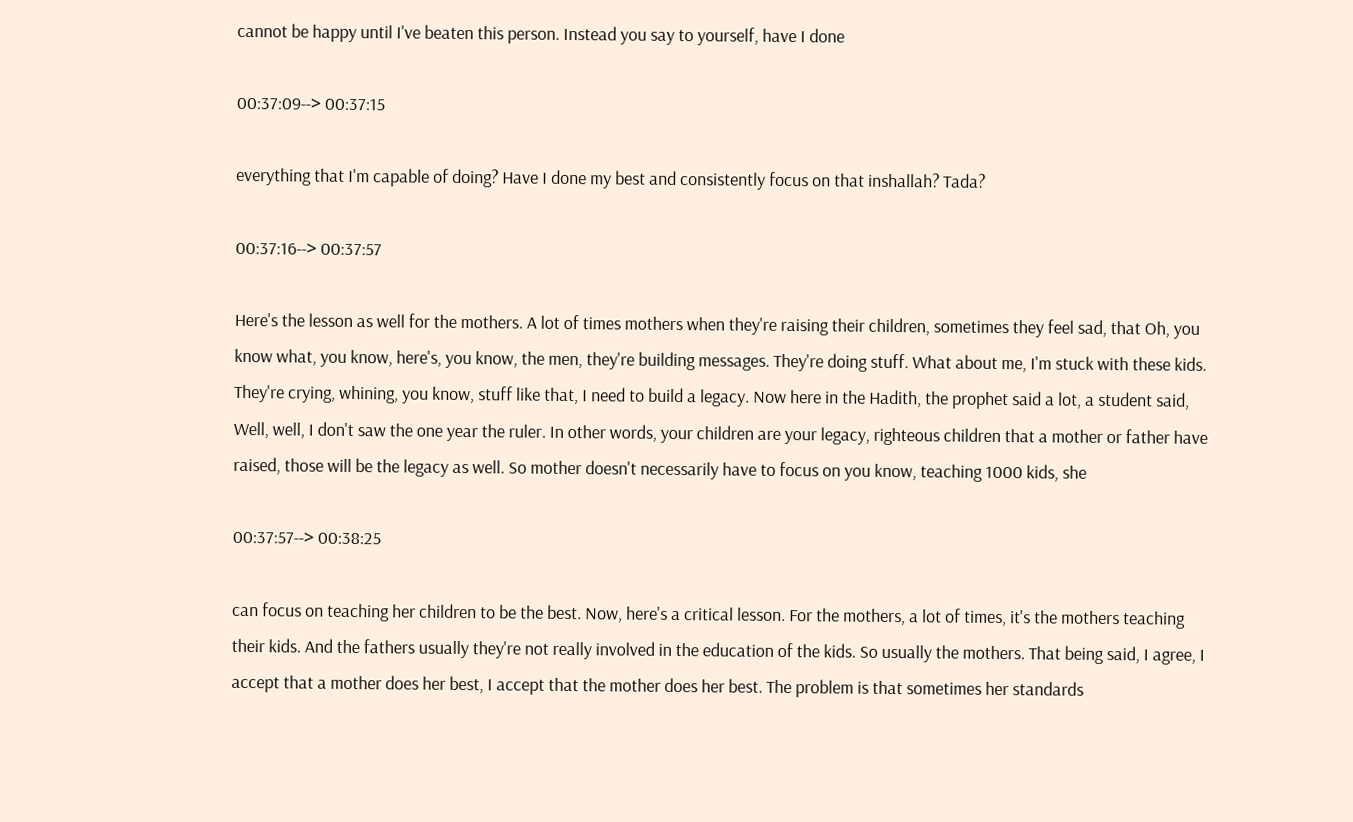cannot be happy until I've beaten this person. Instead you say to yourself, have I done

00:37:09--> 00:37:15

everything that I'm capable of doing? Have I done my best and consistently focus on that inshallah? Tada?

00:37:16--> 00:37:57

Here's the lesson as well for the mothers. A lot of times mothers when they're raising their children, sometimes they feel sad, that Oh, you know what, you know, here's, you know, the men, they're building messages. They're doing stuff. What about me, I'm stuck with these kids. They're crying, whining, you know, stuff like that, I need to build a legacy. Now here in the Hadith, the prophet said a lot, a student said, Well, well, I don't saw the one year the ruler. In other words, your children are your legacy, righteous children that a mother or father have raised, those will be the legacy as well. So mother doesn't necessarily have to focus on you know, teaching 1000 kids, she

00:37:57--> 00:38:25

can focus on teaching her children to be the best. Now, here's a critical lesson. For the mothers, a lot of times, it's the mothers teaching their kids. And the fathers usually they're not really involved in the education of the kids. So usually the mothers. That being said, I agree, I accept that a mother does her best, I accept that the mother does her best. The problem is that sometimes her standards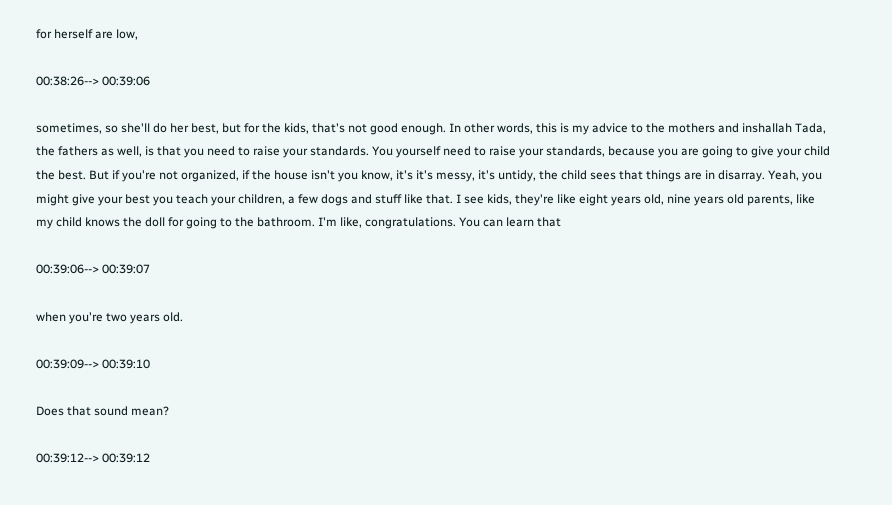for herself are low,

00:38:26--> 00:39:06

sometimes, so she'll do her best, but for the kids, that's not good enough. In other words, this is my advice to the mothers and inshallah Tada, the fathers as well, is that you need to raise your standards. You yourself need to raise your standards, because you are going to give your child the best. But if you're not organized, if the house isn't you know, it's it's messy, it's untidy, the child sees that things are in disarray. Yeah, you might give your best you teach your children, a few dogs and stuff like that. I see kids, they're like eight years old, nine years old parents, like my child knows the doll for going to the bathroom. I'm like, congratulations. You can learn that

00:39:06--> 00:39:07

when you're two years old.

00:39:09--> 00:39:10

Does that sound mean?

00:39:12--> 00:39:12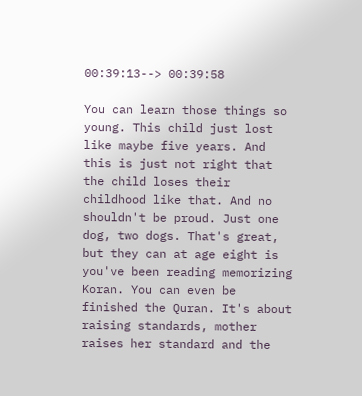00:39:13--> 00:39:58

You can learn those things so young. This child just lost like maybe five years. And this is just not right that the child loses their childhood like that. And no shouldn't be proud. Just one dog, two dogs. That's great, but they can at age eight is you've been reading memorizing Koran. You can even be finished the Quran. It's about raising standards, mother raises her standard and the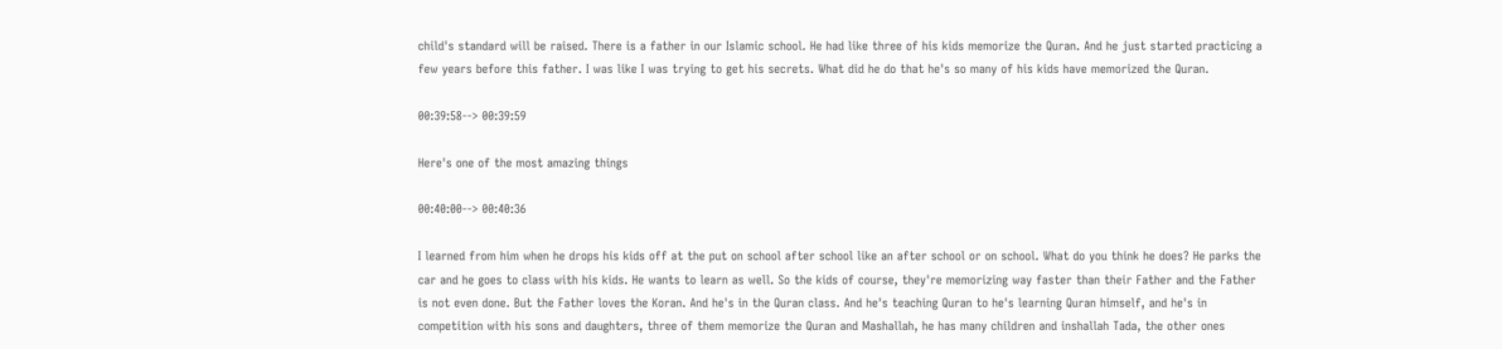child's standard will be raised. There is a father in our Islamic school. He had like three of his kids memorize the Quran. And he just started practicing a few years before this father. I was like I was trying to get his secrets. What did he do that he's so many of his kids have memorized the Quran.

00:39:58--> 00:39:59

Here's one of the most amazing things

00:40:00--> 00:40:36

I learned from him when he drops his kids off at the put on school after school like an after school or on school. What do you think he does? He parks the car and he goes to class with his kids. He wants to learn as well. So the kids of course, they're memorizing way faster than their Father and the Father is not even done. But the Father loves the Koran. And he's in the Quran class. And he's teaching Quran to he's learning Quran himself, and he's in competition with his sons and daughters, three of them memorize the Quran and Mashallah, he has many children and inshallah Tada, the other ones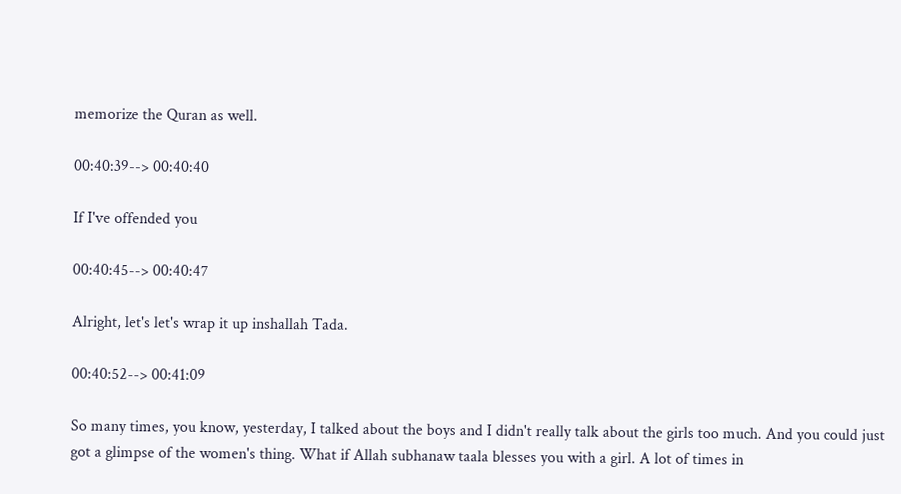memorize the Quran as well.

00:40:39--> 00:40:40

If I've offended you

00:40:45--> 00:40:47

Alright, let's let's wrap it up inshallah Tada.

00:40:52--> 00:41:09

So many times, you know, yesterday, I talked about the boys and I didn't really talk about the girls too much. And you could just got a glimpse of the women's thing. What if Allah subhanaw taala blesses you with a girl. A lot of times in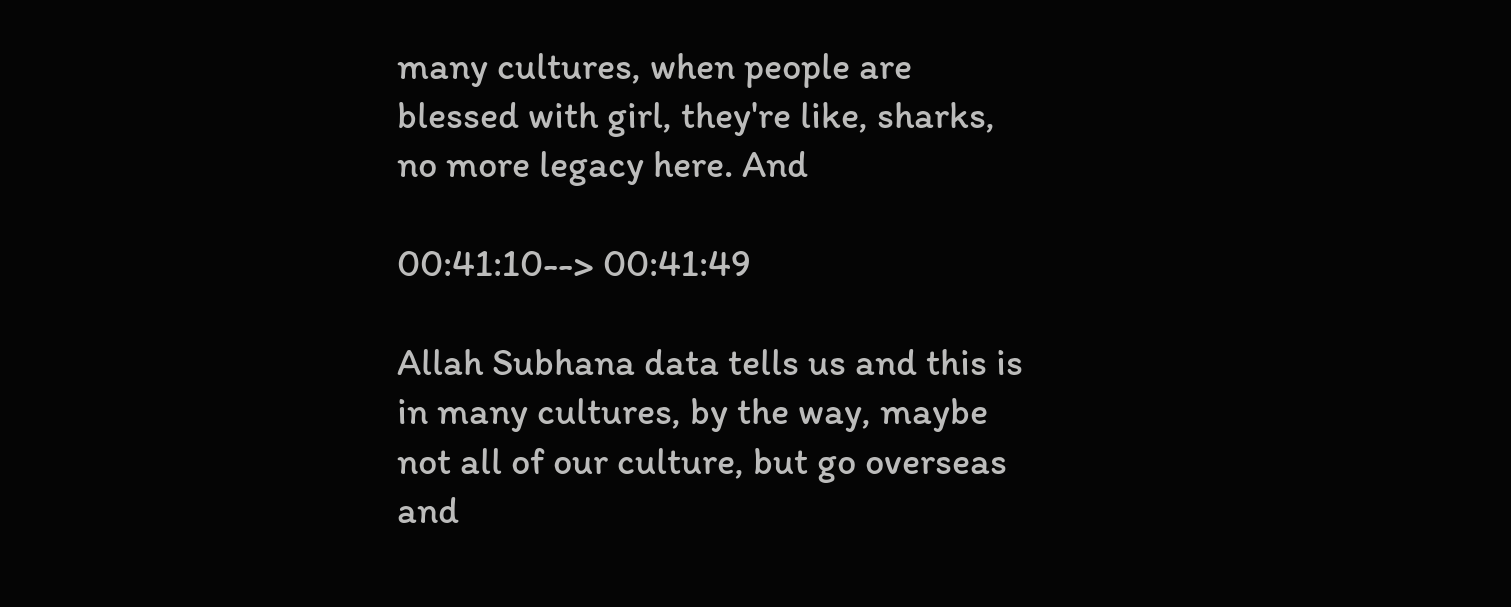many cultures, when people are blessed with girl, they're like, sharks, no more legacy here. And

00:41:10--> 00:41:49

Allah Subhana data tells us and this is in many cultures, by the way, maybe not all of our culture, but go overseas and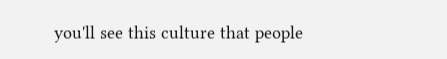you'll see this culture that people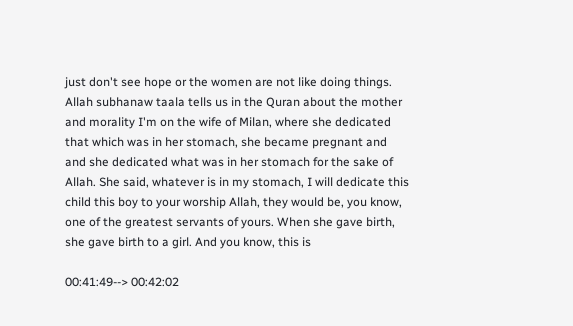just don't see hope or the women are not like doing things. Allah subhanaw taala tells us in the Quran about the mother and morality I'm on the wife of Milan, where she dedicated that which was in her stomach, she became pregnant and and she dedicated what was in her stomach for the sake of Allah. She said, whatever is in my stomach, I will dedicate this child this boy to your worship Allah, they would be, you know, one of the greatest servants of yours. When she gave birth, she gave birth to a girl. And you know, this is

00:41:49--> 00:42:02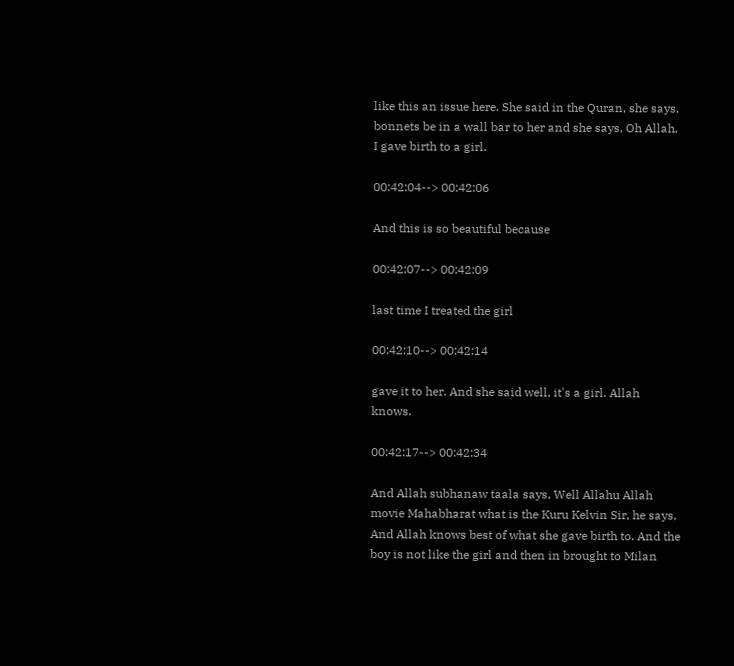like this an issue here. She said in the Quran, she says, bonnets be in a wall bar to her and she says, Oh Allah, I gave birth to a girl.

00:42:04--> 00:42:06

And this is so beautiful because

00:42:07--> 00:42:09

last time I treated the girl

00:42:10--> 00:42:14

gave it to her. And she said well, it's a girl. Allah knows.

00:42:17--> 00:42:34

And Allah subhanaw taala says, Well Allahu Allah movie Mahabharat what is the Kuru Kelvin Sir, he says, And Allah knows best of what she gave birth to. And the boy is not like the girl and then in brought to Milan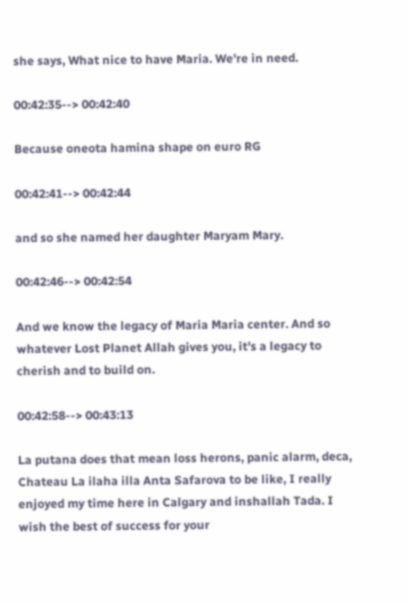she says, What nice to have Maria. We're in need.

00:42:35--> 00:42:40

Because oneota hamina shape on euro RG

00:42:41--> 00:42:44

and so she named her daughter Maryam Mary.

00:42:46--> 00:42:54

And we know the legacy of Maria Maria center. And so whatever Lost Planet Allah gives you, it's a legacy to cherish and to build on.

00:42:58--> 00:43:13

La putana does that mean loss herons, panic alarm, deca, Chateau La ilaha illa Anta Safarova to be like, I really enjoyed my time here in Calgary and inshallah Tada. I wish the best of success for your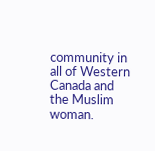community in all of Western Canada and the Muslim woman.